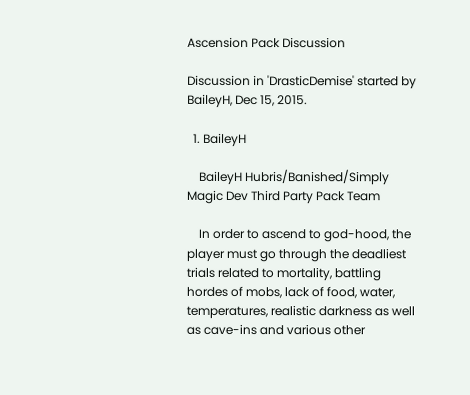Ascension Pack Discussion

Discussion in 'DrasticDemise' started by BaileyH, Dec 15, 2015.

  1. BaileyH

    BaileyH Hubris/Banished/Simply Magic Dev Third Party Pack Team

    In order to ascend to god-hood, the player must go through the deadliest trials related to mortality, battling hordes of mobs, lack of food, water, temperatures, realistic darkness as well as cave-ins and various other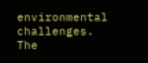environmental challenges. The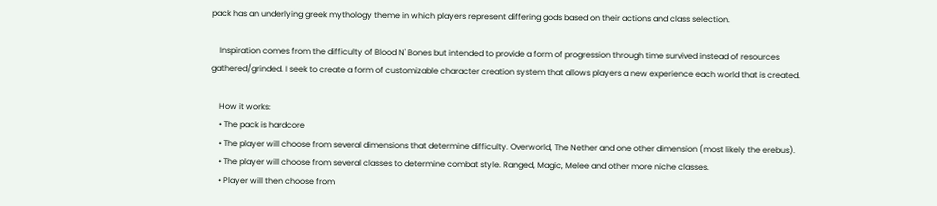pack has an underlying greek mythology theme in which players represent differing gods based on their actions and class selection.

    Inspiration comes from the difficulty of Blood N' Bones but intended to provide a form of progression through time survived instead of resources gathered/grinded. I seek to create a form of customizable character creation system that allows players a new experience each world that is created.

    How it works:
    • The pack is hardcore
    • The player will choose from several dimensions that determine difficulty. Overworld, The Nether and one other dimension (most likely the erebus).
    • The player will choose from several classes to determine combat style. Ranged, Magic, Melee and other more niche classes.
    • Player will then choose from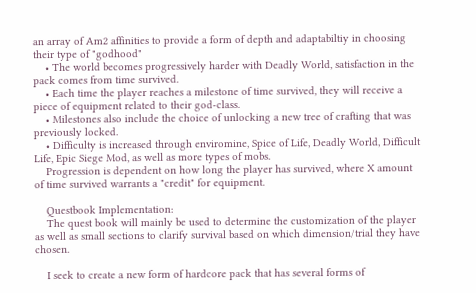an array of Am2 affinities to provide a form of depth and adaptabiltiy in choosing their type of "godhood"
    • The world becomes progressively harder with Deadly World, satisfaction in the pack comes from time survived.
    • Each time the player reaches a milestone of time survived, they will receive a piece of equipment related to their god-class.
    • Milestones also include the choice of unlocking a new tree of crafting that was previously locked.
    • Difficulty is increased through enviromine, Spice of Life, Deadly World, Difficult Life, Epic Siege Mod, as well as more types of mobs.
    Progression is dependent on how long the player has survived, where X amount of time survived warrants a "credit" for equipment.

    Questbook Implementation:
    The quest book will mainly be used to determine the customization of the player as well as small sections to clarify survival based on which dimension/trial they have chosen.

    I seek to create a new form of hardcore pack that has several forms of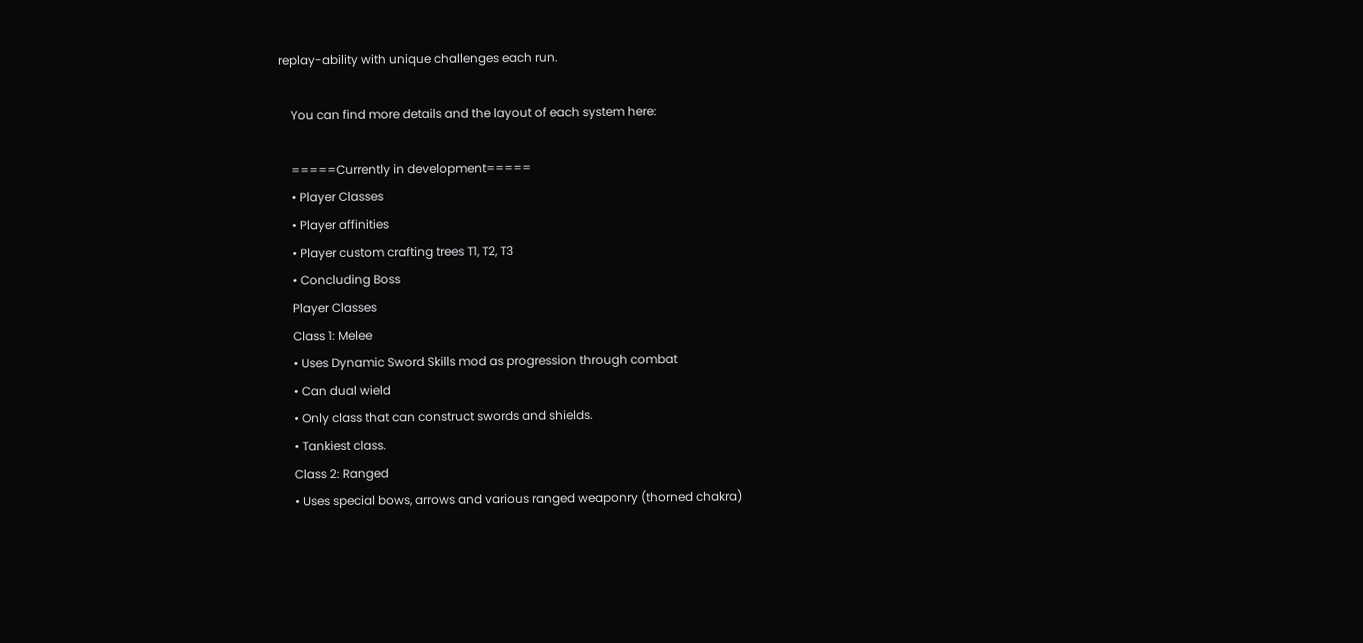replay-ability with unique challenges each run.

    You can find more details and the layout of each system here:

    =====Currently in development=====
    • Player Classes
    • Player affinities
    • Player custom crafting trees T1, T2, T3
    • Concluding Boss
    Player Classes
    Class 1: Melee
    • Uses Dynamic Sword Skills mod as progression through combat
    • Can dual wield
    • Only class that can construct swords and shields.
    • Tankiest class.
    Class 2: Ranged
    • Uses special bows, arrows and various ranged weaponry (thorned chakra)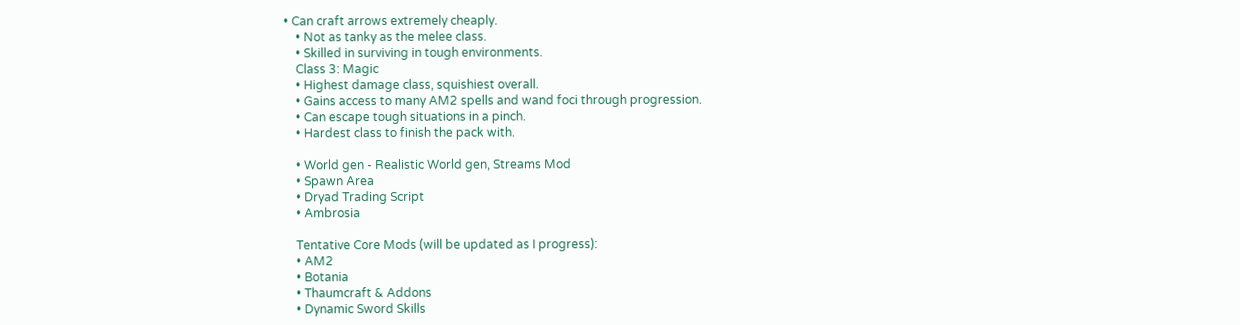• Can craft arrows extremely cheaply.
    • Not as tanky as the melee class.
    • Skilled in surviving in tough environments.
    Class 3: Magic
    • Highest damage class, squishiest overall.
    • Gains access to many AM2 spells and wand foci through progression.
    • Can escape tough situations in a pinch.
    • Hardest class to finish the pack with.

    • World gen - Realistic World gen, Streams Mod
    • Spawn Area
    • Dryad Trading Script
    • Ambrosia

    Tentative Core Mods (will be updated as I progress):
    • AM2
    • Botania
    • Thaumcraft & Addons
    • Dynamic Sword Skills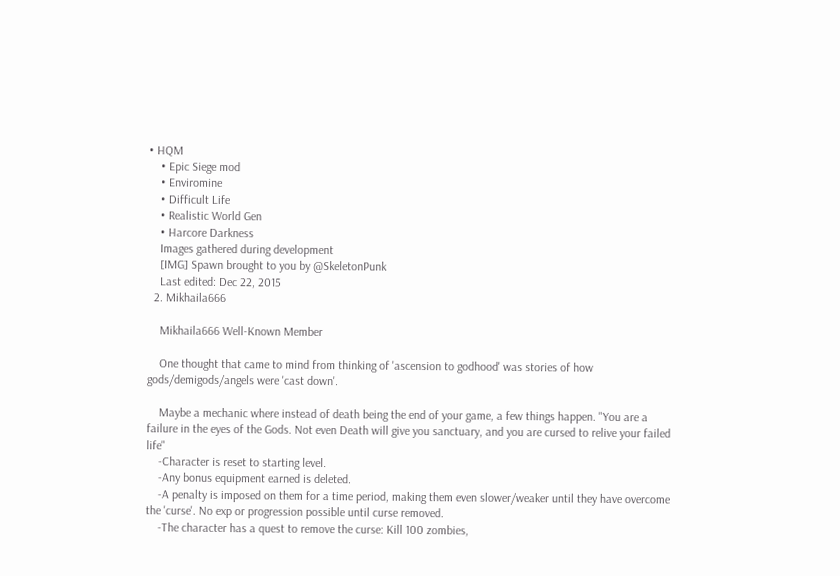• HQM
    • Epic Siege mod
    • Enviromine
    • Difficult Life
    • Realistic World Gen
    • Harcore Darkness
    Images gathered during development
    [IMG] Spawn brought to you by @SkeletonPunk
    Last edited: Dec 22, 2015
  2. Mikhaila666

    Mikhaila666 Well-Known Member

    One thought that came to mind from thinking of 'ascension to godhood' was stories of how gods/demigods/angels were 'cast down'.

    Maybe a mechanic where instead of death being the end of your game, a few things happen. "You are a failure in the eyes of the Gods. Not even Death will give you sanctuary, and you are cursed to relive your failed life"
    -Character is reset to starting level.
    -Any bonus equipment earned is deleted.
    -A penalty is imposed on them for a time period, making them even slower/weaker until they have overcome the 'curse'. No exp or progression possible until curse removed.
    -The character has a quest to remove the curse: Kill 100 zombies,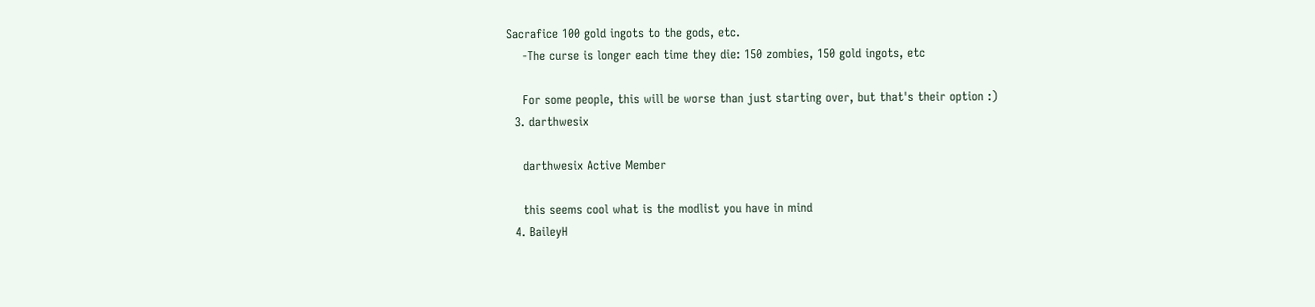Sacrafice 100 gold ingots to the gods, etc.
    -The curse is longer each time they die: 150 zombies, 150 gold ingots, etc

    For some people, this will be worse than just starting over, but that's their option :)
  3. darthwesix

    darthwesix Active Member

    this seems cool what is the modlist you have in mind
  4. BaileyH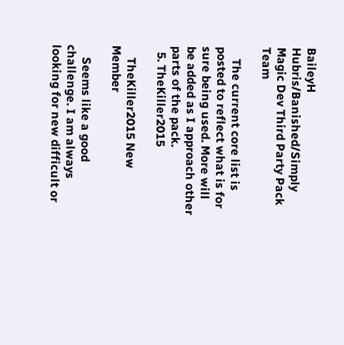BaileyH Hubris/Banished/Simply Magic Dev Third Party Pack Team

    The current core list is posted to reflect what is for sure being used. More will be added as I approach other parts of the pack.
  5. TheKiller2015

    TheKiller2015 New Member

    Seems like a good challenge. I am always looking for new difficult or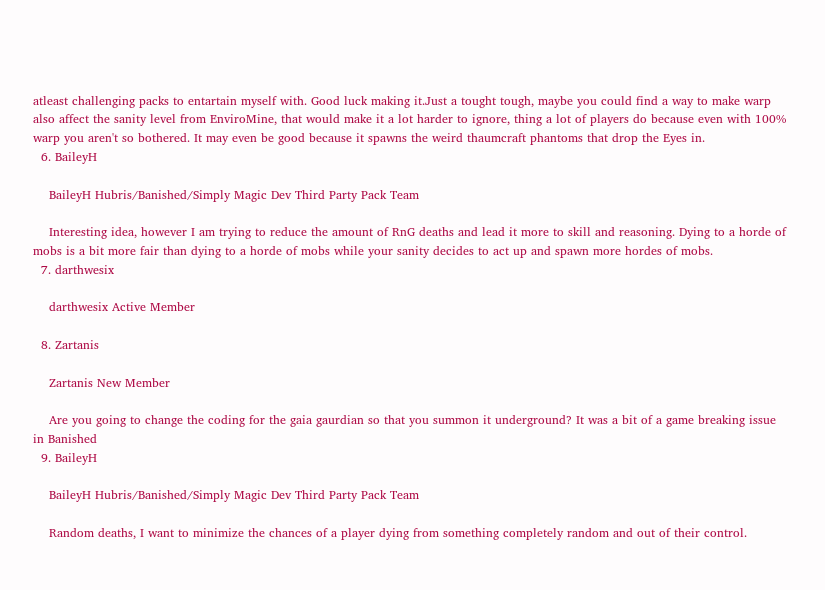atleast challenging packs to entartain myself with. Good luck making it.Just a tought tough, maybe you could find a way to make warp also affect the sanity level from EnviroMine, that would make it a lot harder to ignore, thing a lot of players do because even with 100% warp you aren't so bothered. It may even be good because it spawns the weird thaumcraft phantoms that drop the Eyes in.
  6. BaileyH

    BaileyH Hubris/Banished/Simply Magic Dev Third Party Pack Team

    Interesting idea, however I am trying to reduce the amount of RnG deaths and lead it more to skill and reasoning. Dying to a horde of mobs is a bit more fair than dying to a horde of mobs while your sanity decides to act up and spawn more hordes of mobs.
  7. darthwesix

    darthwesix Active Member

  8. Zartanis

    Zartanis New Member

    Are you going to change the coding for the gaia gaurdian so that you summon it underground? It was a bit of a game breaking issue in Banished
  9. BaileyH

    BaileyH Hubris/Banished/Simply Magic Dev Third Party Pack Team

    Random deaths, I want to minimize the chances of a player dying from something completely random and out of their control.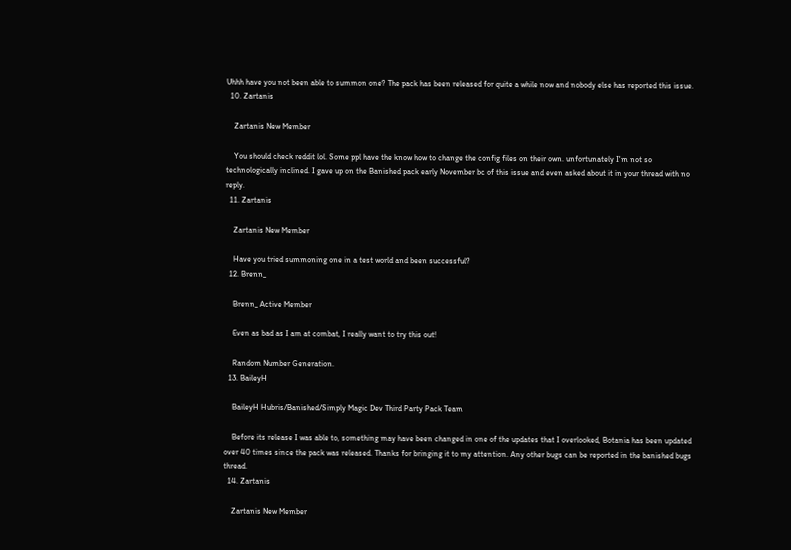Uhhh have you not been able to summon one? The pack has been released for quite a while now and nobody else has reported this issue.
  10. Zartanis

    Zartanis New Member

    You should check reddit lol. Some ppl have the know how to change the config files on their own. unfortunately I'm not so technologically inclined. I gave up on the Banished pack early November bc of this issue and even asked about it in your thread with no reply.
  11. Zartanis

    Zartanis New Member

    Have you tried summoning one in a test world and been successful?
  12. Brenn_

    Brenn_ Active Member

    Even as bad as I am at combat, I really want to try this out!

    Random Number Generation.
  13. BaileyH

    BaileyH Hubris/Banished/Simply Magic Dev Third Party Pack Team

    Before its release I was able to, something may have been changed in one of the updates that I overlooked, Botania has been updated over 40 times since the pack was released. Thanks for bringing it to my attention. Any other bugs can be reported in the banished bugs thread.
  14. Zartanis

    Zartanis New Member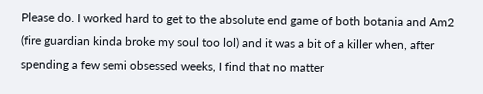Please do. I worked hard to get to the absolute end game of both botania and Am2 (fire guardian kinda broke my soul too lol) and it was a bit of a killer when, after spending a few semi obsessed weeks, I find that no matter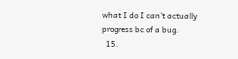what I do I can't actually progress bc of a bug.
  15.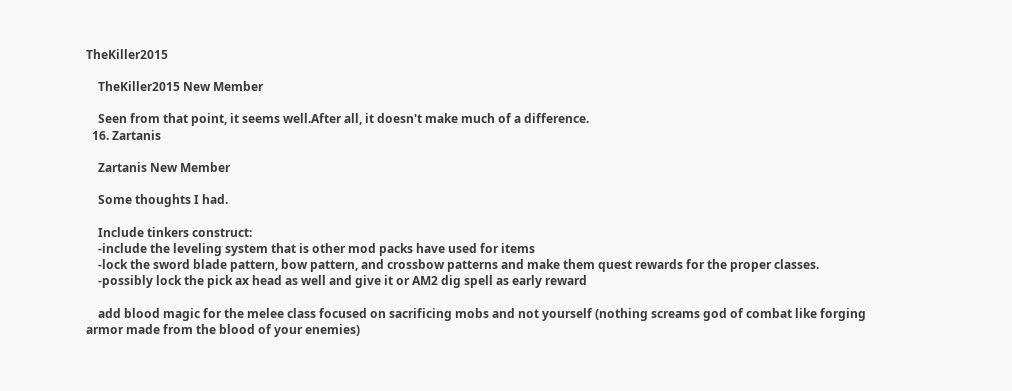TheKiller2015

    TheKiller2015 New Member

    Seen from that point, it seems well.After all, it doesn't make much of a difference.
  16. Zartanis

    Zartanis New Member

    Some thoughts I had.

    Include tinkers construct:
    -include the leveling system that is other mod packs have used for items
    -lock the sword blade pattern, bow pattern, and crossbow patterns and make them quest rewards for the proper classes.
    -possibly lock the pick ax head as well and give it or AM2 dig spell as early reward

    add blood magic for the melee class focused on sacrificing mobs and not yourself (nothing screams god of combat like forging armor made from the blood of your enemies)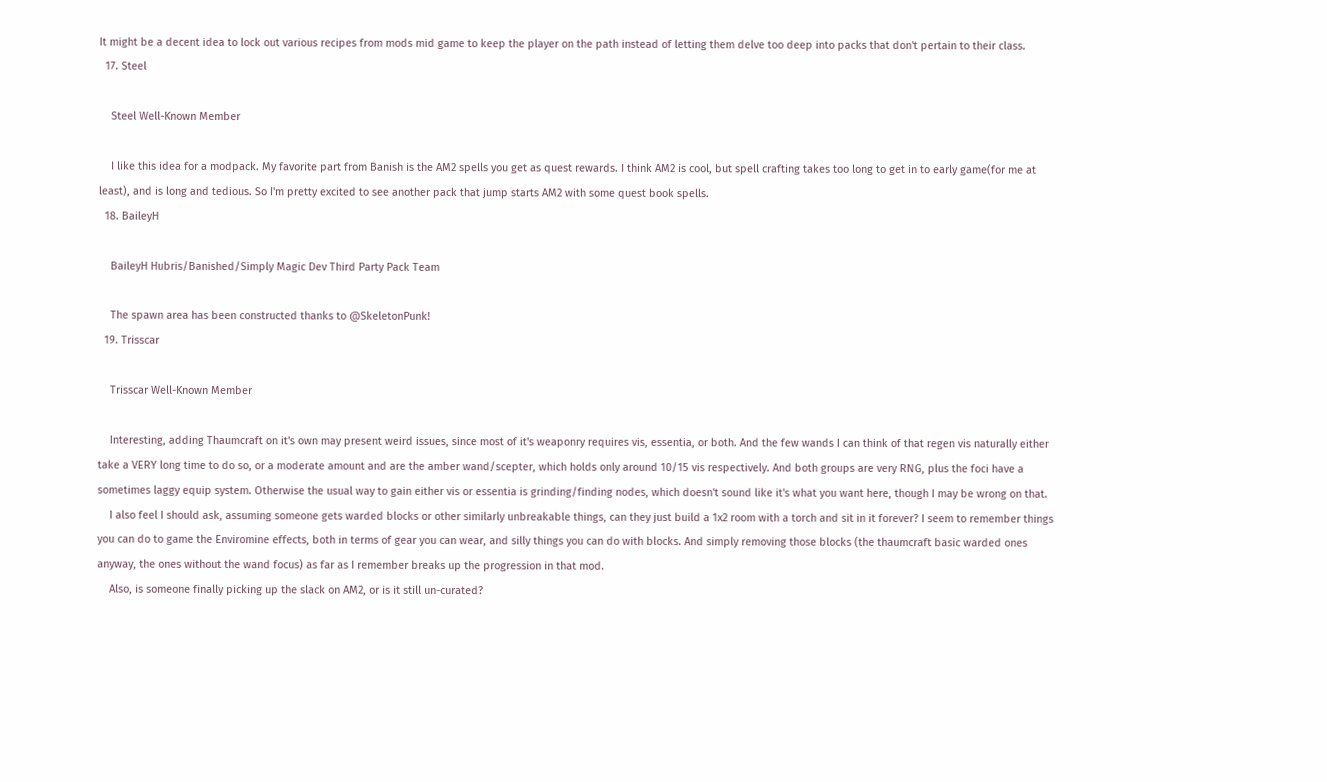It might be a decent idea to lock out various recipes from mods mid game to keep the player on the path instead of letting them delve too deep into packs that don't pertain to their class.
  17. Steel

    Steel Well-Known Member

    I like this idea for a modpack. My favorite part from Banish is the AM2 spells you get as quest rewards. I think AM2 is cool, but spell crafting takes too long to get in to early game(for me at least), and is long and tedious. So I'm pretty excited to see another pack that jump starts AM2 with some quest book spells.
  18. BaileyH

    BaileyH Hubris/Banished/Simply Magic Dev Third Party Pack Team

    The spawn area has been constructed thanks to @SkeletonPunk!
  19. Trisscar

    Trisscar Well-Known Member

    Interesting, adding Thaumcraft on it's own may present weird issues, since most of it's weaponry requires vis, essentia, or both. And the few wands I can think of that regen vis naturally either take a VERY long time to do so, or a moderate amount and are the amber wand/scepter, which holds only around 10/15 vis respectively. And both groups are very RNG, plus the foci have a sometimes laggy equip system. Otherwise the usual way to gain either vis or essentia is grinding/finding nodes, which doesn't sound like it's what you want here, though I may be wrong on that.
    I also feel I should ask, assuming someone gets warded blocks or other similarly unbreakable things, can they just build a 1x2 room with a torch and sit in it forever? I seem to remember things you can do to game the Enviromine effects, both in terms of gear you can wear, and silly things you can do with blocks. And simply removing those blocks (the thaumcraft basic warded ones anyway, the ones without the wand focus) as far as I remember breaks up the progression in that mod.
    Also, is someone finally picking up the slack on AM2, or is it still un-curated?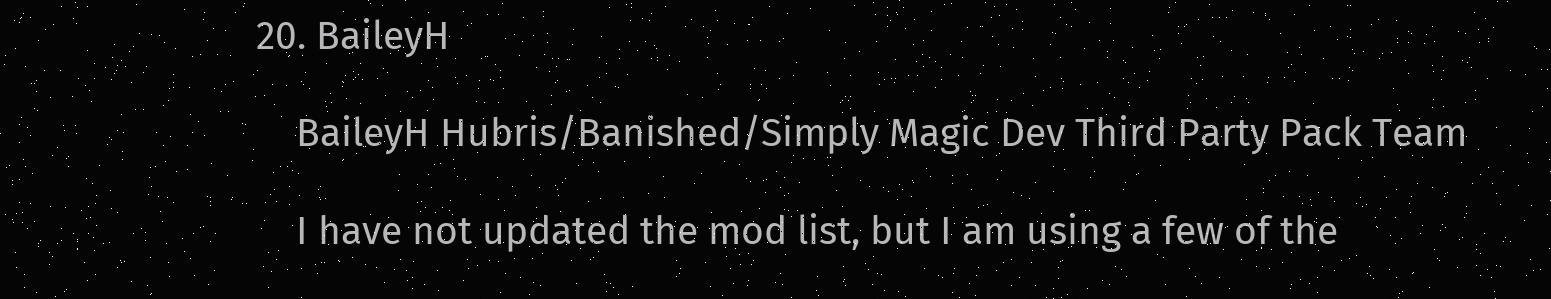20. BaileyH

    BaileyH Hubris/Banished/Simply Magic Dev Third Party Pack Team

    I have not updated the mod list, but I am using a few of the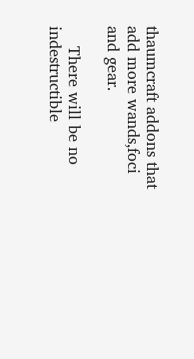thaumcraft addons that add more wands,foci and gear.

    There will be no indestructible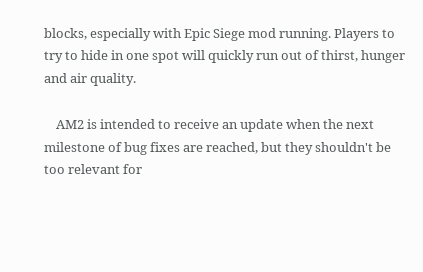blocks, especially with Epic Siege mod running. Players to try to hide in one spot will quickly run out of thirst, hunger and air quality.

    AM2 is intended to receive an update when the next milestone of bug fixes are reached, but they shouldn't be too relevant for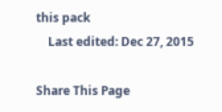this pack
    Last edited: Dec 27, 2015

Share This Page